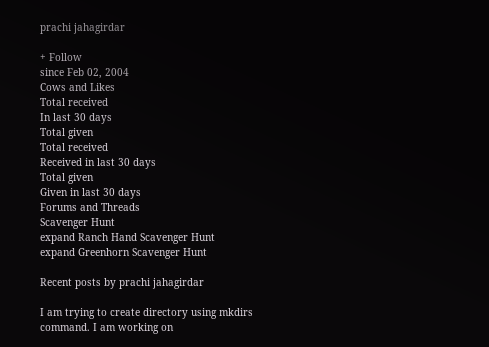prachi jahagirdar

+ Follow
since Feb 02, 2004
Cows and Likes
Total received
In last 30 days
Total given
Total received
Received in last 30 days
Total given
Given in last 30 days
Forums and Threads
Scavenger Hunt
expand Ranch Hand Scavenger Hunt
expand Greenhorn Scavenger Hunt

Recent posts by prachi jahagirdar

I am trying to create directory using mkdirs command. I am working on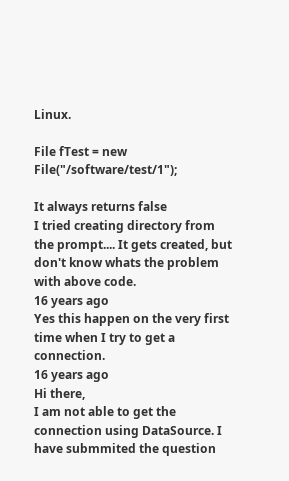Linux.

File fTest = new File("/software/test/1");

It always returns false
I tried creating directory from the prompt.... It gets created, but don't know whats the problem with above code.
16 years ago
Yes this happen on the very first time when I try to get a connection.
16 years ago
Hi there,
I am not able to get the connection using DataSource. I have submmited the question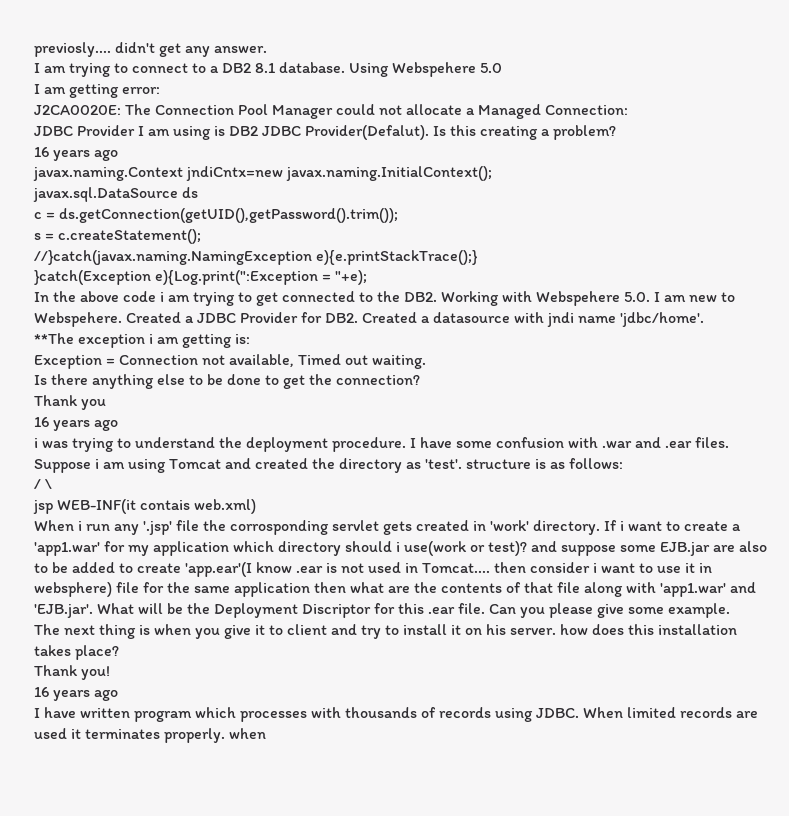previosly.... didn't get any answer.
I am trying to connect to a DB2 8.1 database. Using Webspehere 5.0
I am getting error:
J2CA0020E: The Connection Pool Manager could not allocate a Managed Connection:
JDBC Provider I am using is DB2 JDBC Provider(Defalut). Is this creating a problem?
16 years ago
javax.naming.Context jndiCntx=new javax.naming.InitialContext();
javax.sql.DataSource ds
c = ds.getConnection(getUID(),getPassword().trim());
s = c.createStatement();
//}catch(javax.naming.NamingException e){e.printStackTrace();}
}catch(Exception e){Log.print(":Exception = "+e);
In the above code i am trying to get connected to the DB2. Working with Webspehere 5.0. I am new to Webspehere. Created a JDBC Provider for DB2. Created a datasource with jndi name 'jdbc/home'.
**The exception i am getting is:
Exception = Connection not available, Timed out waiting.
Is there anything else to be done to get the connection?
Thank you
16 years ago
i was trying to understand the deployment procedure. I have some confusion with .war and .ear files.
Suppose i am using Tomcat and created the directory as 'test'. structure is as follows:
/ \
jsp WEB-INF(it contais web.xml)
When i run any '.jsp' file the corrosponding servlet gets created in 'work' directory. If i want to create a 'app1.war' for my application which directory should i use(work or test)? and suppose some EJB.jar are also to be added to create 'app.ear'(I know .ear is not used in Tomcat.... then consider i want to use it in websphere) file for the same application then what are the contents of that file along with 'app1.war' and 'EJB.jar'. What will be the Deployment Discriptor for this .ear file. Can you please give some example.
The next thing is when you give it to client and try to install it on his server. how does this installation takes place?
Thank you!
16 years ago
I have written program which processes with thousands of records using JDBC. When limited records are used it terminates properly. when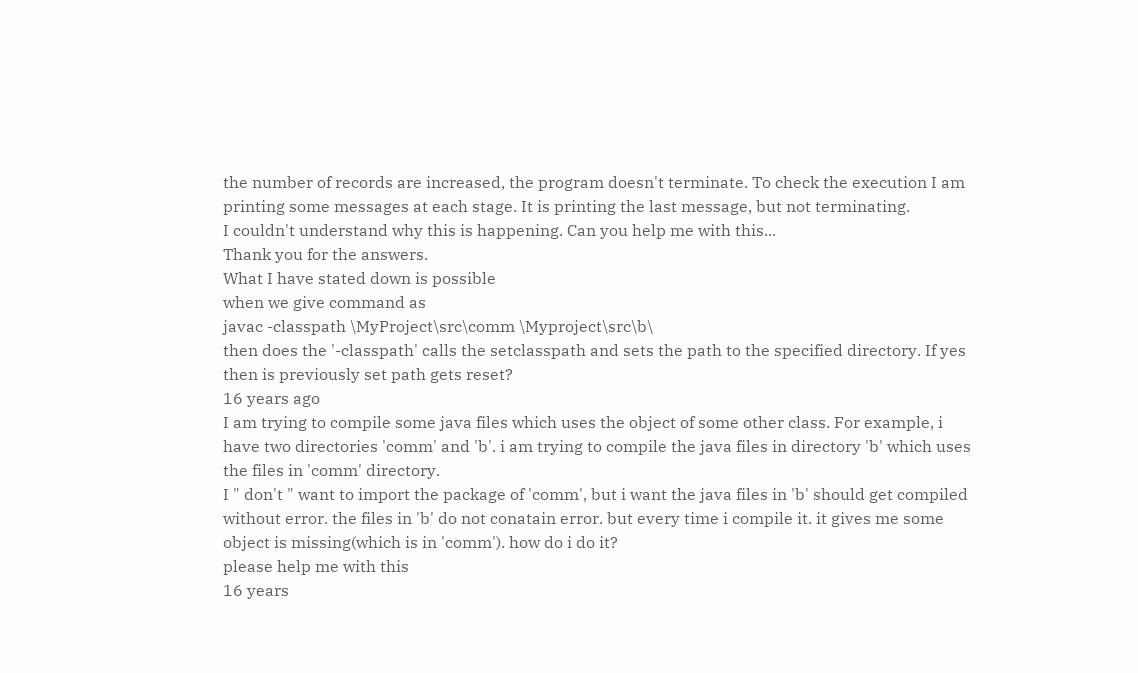the number of records are increased, the program doesn't terminate. To check the execution I am printing some messages at each stage. It is printing the last message, but not terminating.
I couldn't understand why this is happening. Can you help me with this...
Thank you for the answers.
What I have stated down is possible
when we give command as
javac -classpath \MyProject\src\comm \Myproject\src\b\
then does the '-classpath' calls the setclasspath and sets the path to the specified directory. If yes then is previously set path gets reset?
16 years ago
I am trying to compile some java files which uses the object of some other class. For example, i have two directories 'comm' and 'b'. i am trying to compile the java files in directory 'b' which uses the files in 'comm' directory.
I " don't " want to import the package of 'comm', but i want the java files in 'b' should get compiled without error. the files in 'b' do not conatain error. but every time i compile it. it gives me some object is missing(which is in 'comm'). how do i do it?
please help me with this
16 years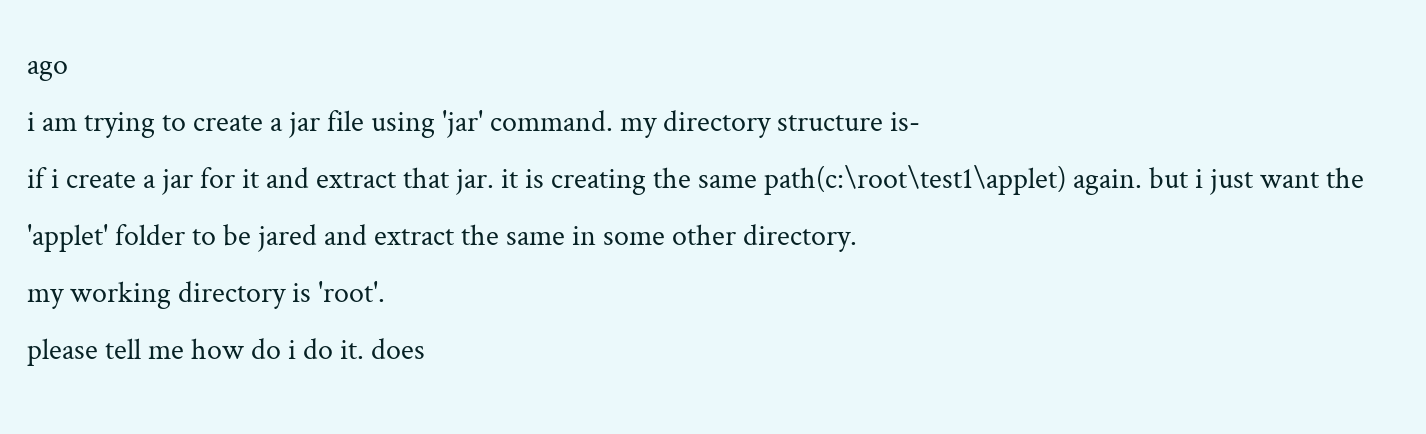ago
i am trying to create a jar file using 'jar' command. my directory structure is-
if i create a jar for it and extract that jar. it is creating the same path(c:\root\test1\applet) again. but i just want the 'applet' folder to be jared and extract the same in some other directory.
my working directory is 'root'.
please tell me how do i do it. does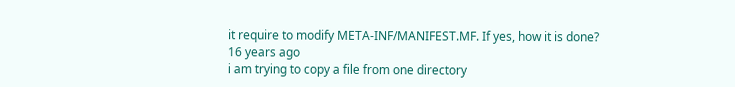it require to modify META-INF/MANIFEST.MF. If yes, how it is done?
16 years ago
i am trying to copy a file from one directory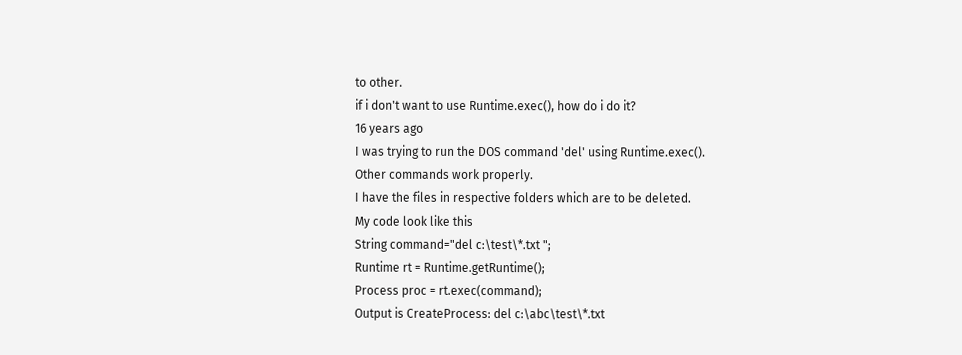to other.
if i don't want to use Runtime.exec(), how do i do it?
16 years ago
I was trying to run the DOS command 'del' using Runtime.exec().
Other commands work properly.
I have the files in respective folders which are to be deleted.
My code look like this
String command="del c:\test\*.txt ";
Runtime rt = Runtime.getRuntime();
Process proc = rt.exec(command);
Output is CreateProcess: del c:\abc\test\*.txt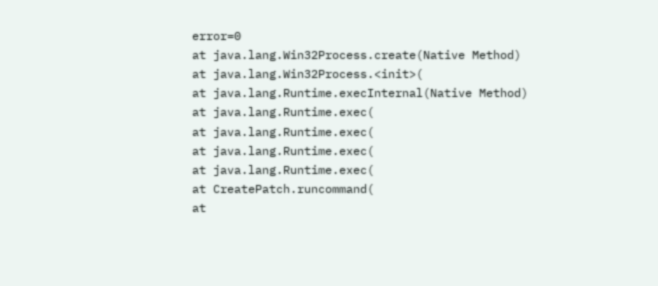error=0
at java.lang.Win32Process.create(Native Method)
at java.lang.Win32Process.<init>(
at java.lang.Runtime.execInternal(Native Method)
at java.lang.Runtime.exec(
at java.lang.Runtime.exec(
at java.lang.Runtime.exec(
at java.lang.Runtime.exec(
at CreatePatch.runcommand(
at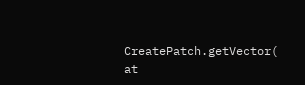CreatePatch.getVector(
at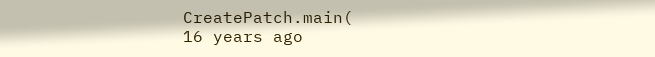CreatePatch.main(
16 years ago